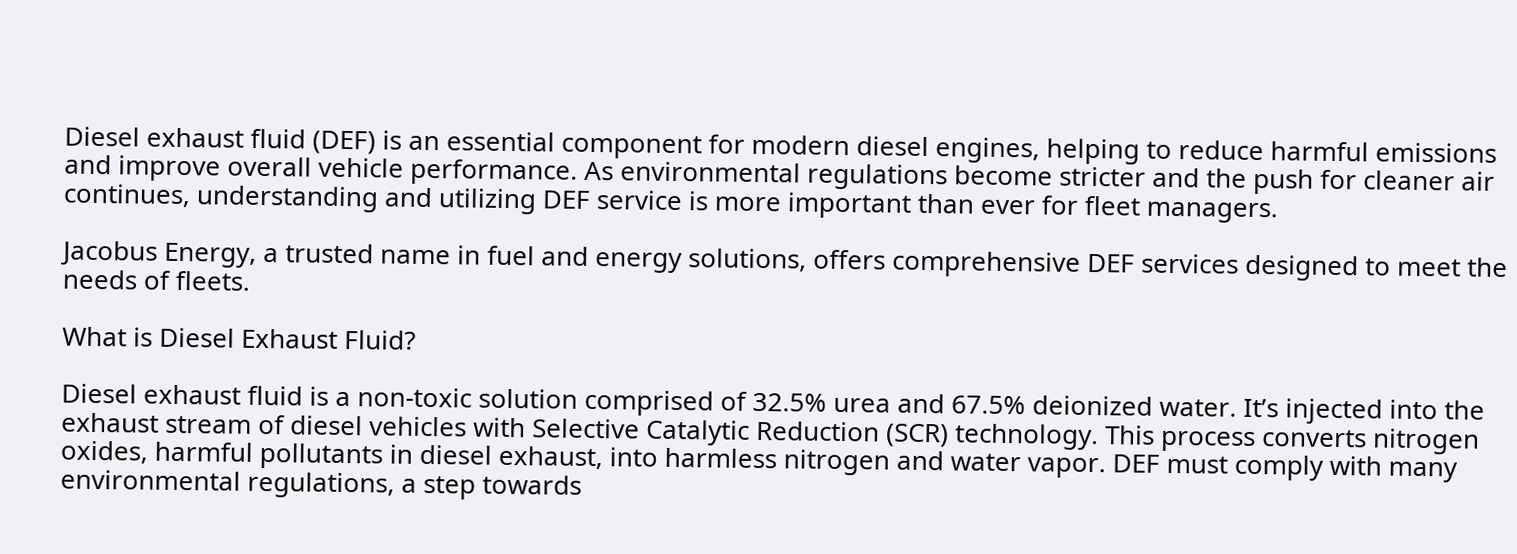Diesel exhaust fluid (DEF) is an essential component for modern diesel engines, helping to reduce harmful emissions and improve overall vehicle performance. As environmental regulations become stricter and the push for cleaner air continues, understanding and utilizing DEF service is more important than ever for fleet managers.

Jacobus Energy, a trusted name in fuel and energy solutions, offers comprehensive DEF services designed to meet the needs of fleets.

What is Diesel Exhaust Fluid?

Diesel exhaust fluid is a non-toxic solution comprised of 32.5% urea and 67.5% deionized water. It’s injected into the exhaust stream of diesel vehicles with Selective Catalytic Reduction (SCR) technology. This process converts nitrogen oxides, harmful pollutants in diesel exhaust, into harmless nitrogen and water vapor. DEF must comply with many environmental regulations, a step towards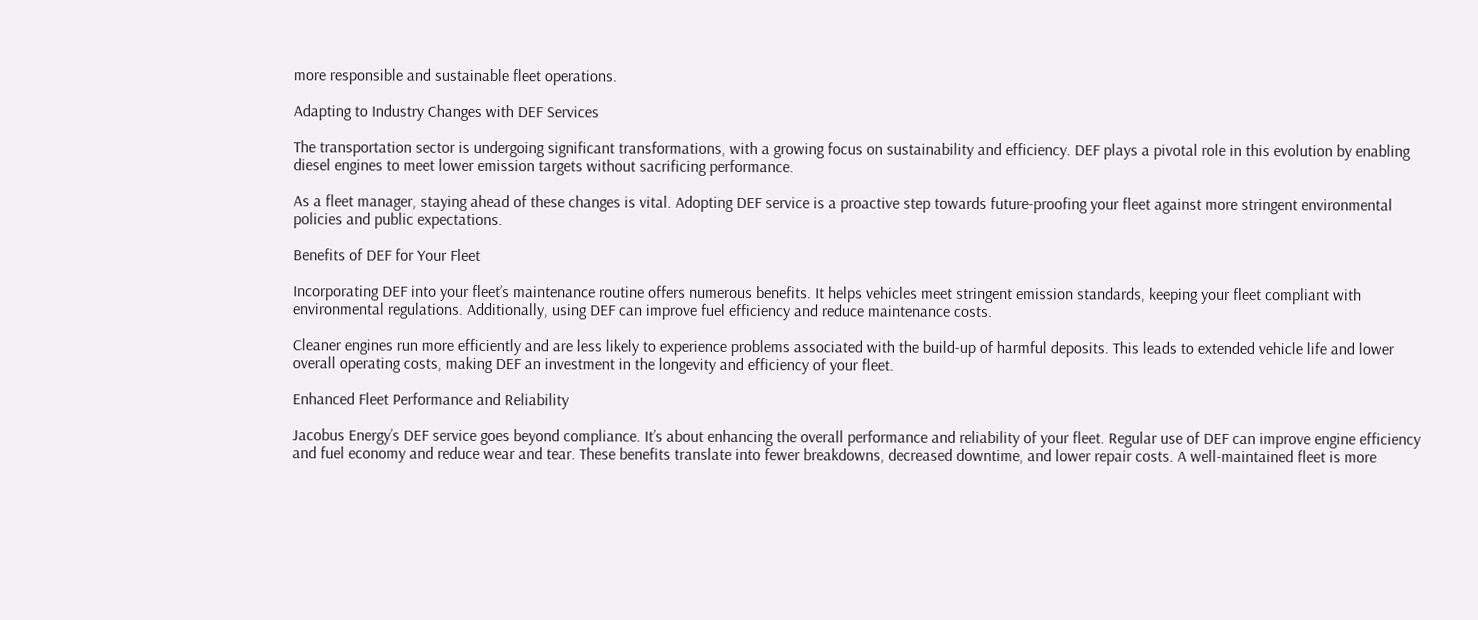more responsible and sustainable fleet operations.

Adapting to Industry Changes with DEF Services

The transportation sector is undergoing significant transformations, with a growing focus on sustainability and efficiency. DEF plays a pivotal role in this evolution by enabling diesel engines to meet lower emission targets without sacrificing performance.

As a fleet manager, staying ahead of these changes is vital. Adopting DEF service is a proactive step towards future-proofing your fleet against more stringent environmental policies and public expectations.

Benefits of DEF for Your Fleet

Incorporating DEF into your fleet’s maintenance routine offers numerous benefits. It helps vehicles meet stringent emission standards, keeping your fleet compliant with environmental regulations. Additionally, using DEF can improve fuel efficiency and reduce maintenance costs.

Cleaner engines run more efficiently and are less likely to experience problems associated with the build-up of harmful deposits. This leads to extended vehicle life and lower overall operating costs, making DEF an investment in the longevity and efficiency of your fleet.

Enhanced Fleet Performance and Reliability

Jacobus Energy’s DEF service goes beyond compliance. It’s about enhancing the overall performance and reliability of your fleet. Regular use of DEF can improve engine efficiency and fuel economy and reduce wear and tear. These benefits translate into fewer breakdowns, decreased downtime, and lower repair costs. A well-maintained fleet is more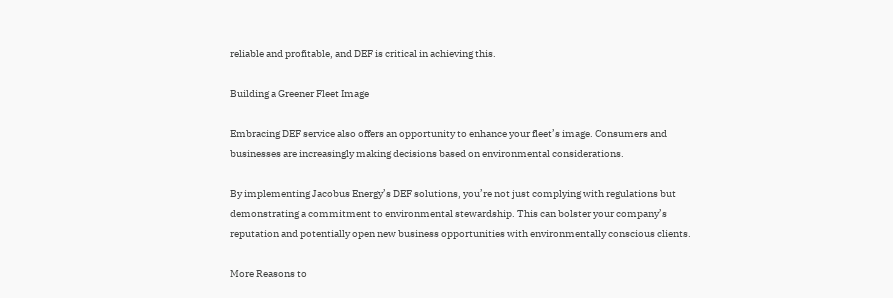reliable and profitable, and DEF is critical in achieving this.

Building a Greener Fleet Image

Embracing DEF service also offers an opportunity to enhance your fleet’s image. Consumers and businesses are increasingly making decisions based on environmental considerations.

By implementing Jacobus Energy’s DEF solutions, you’re not just complying with regulations but demonstrating a commitment to environmental stewardship. This can bolster your company’s reputation and potentially open new business opportunities with environmentally conscious clients.

More Reasons to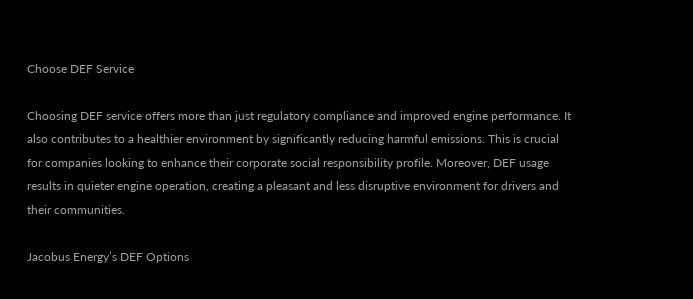Choose DEF Service

Choosing DEF service offers more than just regulatory compliance and improved engine performance. It also contributes to a healthier environment by significantly reducing harmful emissions. This is crucial for companies looking to enhance their corporate social responsibility profile. Moreover, DEF usage results in quieter engine operation, creating a pleasant and less disruptive environment for drivers and their communities.

Jacobus Energy’s DEF Options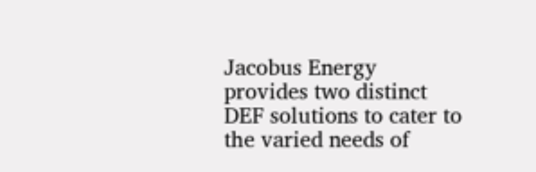Jacobus Energy provides two distinct DEF solutions to cater to the varied needs of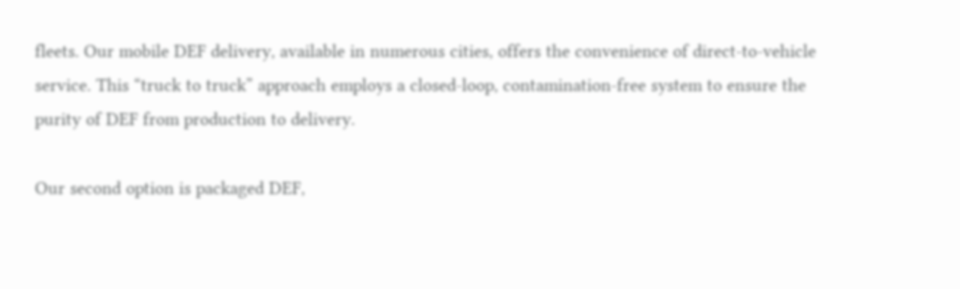fleets. Our mobile DEF delivery, available in numerous cities, offers the convenience of direct-to-vehicle service. This “truck to truck” approach employs a closed-loop, contamination-free system to ensure the purity of DEF from production to delivery.

Our second option is packaged DEF,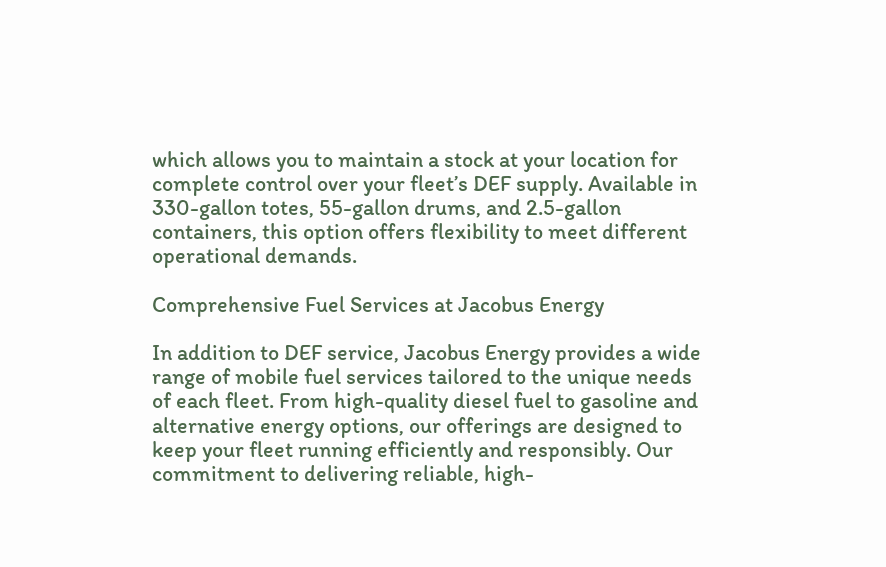which allows you to maintain a stock at your location for complete control over your fleet’s DEF supply. Available in 330-gallon totes, 55-gallon drums, and 2.5-gallon containers, this option offers flexibility to meet different operational demands.

Comprehensive Fuel Services at Jacobus Energy

In addition to DEF service, Jacobus Energy provides a wide range of mobile fuel services tailored to the unique needs of each fleet. From high-quality diesel fuel to gasoline and alternative energy options, our offerings are designed to keep your fleet running efficiently and responsibly. Our commitment to delivering reliable, high-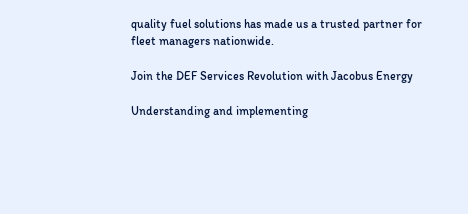quality fuel solutions has made us a trusted partner for fleet managers nationwide.

Join the DEF Services Revolution with Jacobus Energy

Understanding and implementing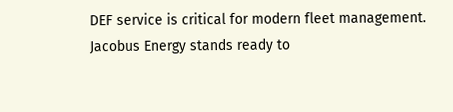DEF service is critical for modern fleet management. Jacobus Energy stands ready to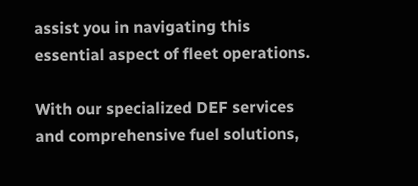assist you in navigating this essential aspect of fleet operations.

With our specialized DEF services and comprehensive fuel solutions,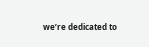we’re dedicated to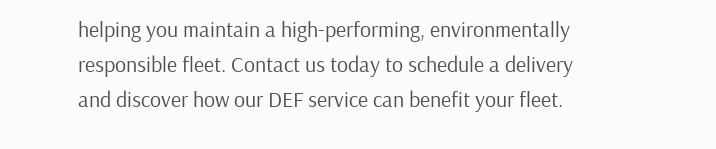helping you maintain a high-performing, environmentally responsible fleet. Contact us today to schedule a delivery and discover how our DEF service can benefit your fleet.